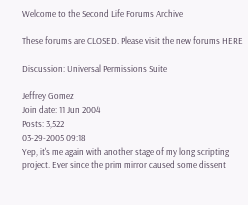Welcome to the Second Life Forums Archive

These forums are CLOSED. Please visit the new forums HERE

Discussion: Universal Permissions Suite

Jeffrey Gomez
Join date: 11 Jun 2004
Posts: 3,522
03-29-2005 09:18
Yep, it's me again with another stage of my long scripting project. Ever since the prim mirror caused some dissent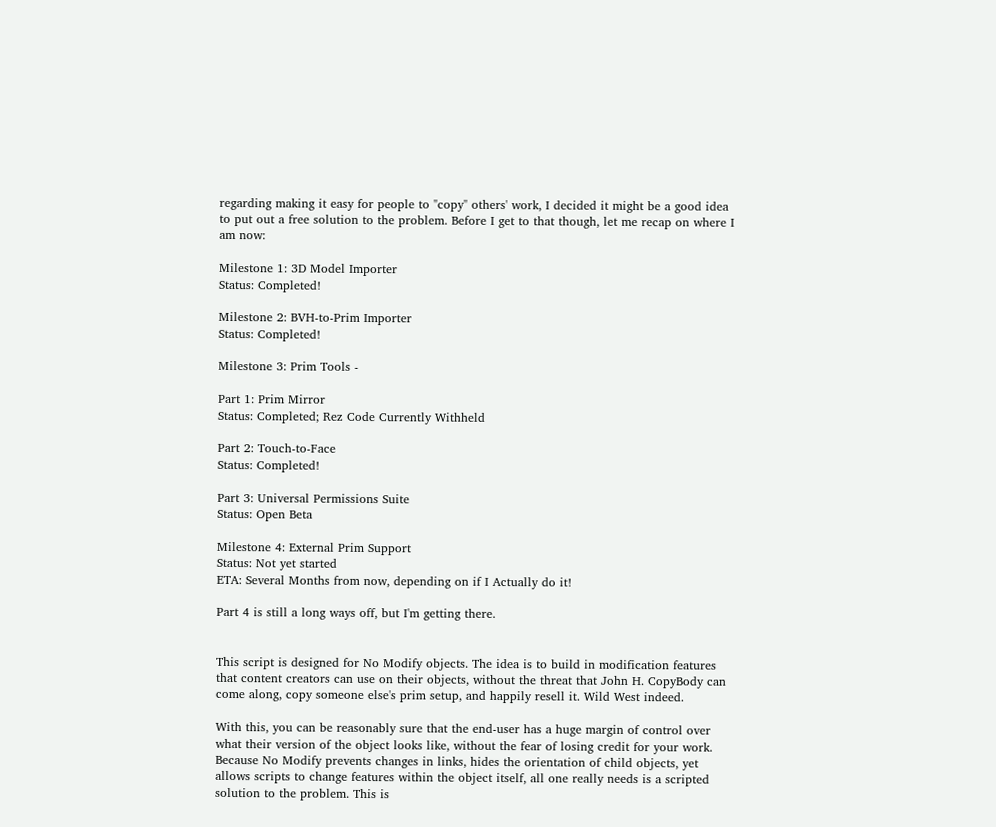regarding making it easy for people to "copy" others' work, I decided it might be a good idea to put out a free solution to the problem. Before I get to that though, let me recap on where I am now:

Milestone 1: 3D Model Importer
Status: Completed!

Milestone 2: BVH-to-Prim Importer
Status: Completed!

Milestone 3: Prim Tools -

Part 1: Prim Mirror
Status: Completed; Rez Code Currently Withheld

Part 2: Touch-to-Face
Status: Completed!

Part 3: Universal Permissions Suite
Status: Open Beta

Milestone 4: External Prim Support
Status: Not yet started
ETA: Several Months from now, depending on if I Actually do it!

Part 4 is still a long ways off, but I'm getting there.


This script is designed for No Modify objects. The idea is to build in modification features that content creators can use on their objects, without the threat that John H. CopyBody can come along, copy someone else's prim setup, and happily resell it. Wild West indeed.

With this, you can be reasonably sure that the end-user has a huge margin of control over what their version of the object looks like, without the fear of losing credit for your work. Because No Modify prevents changes in links, hides the orientation of child objects, yet allows scripts to change features within the object itself, all one really needs is a scripted solution to the problem. This is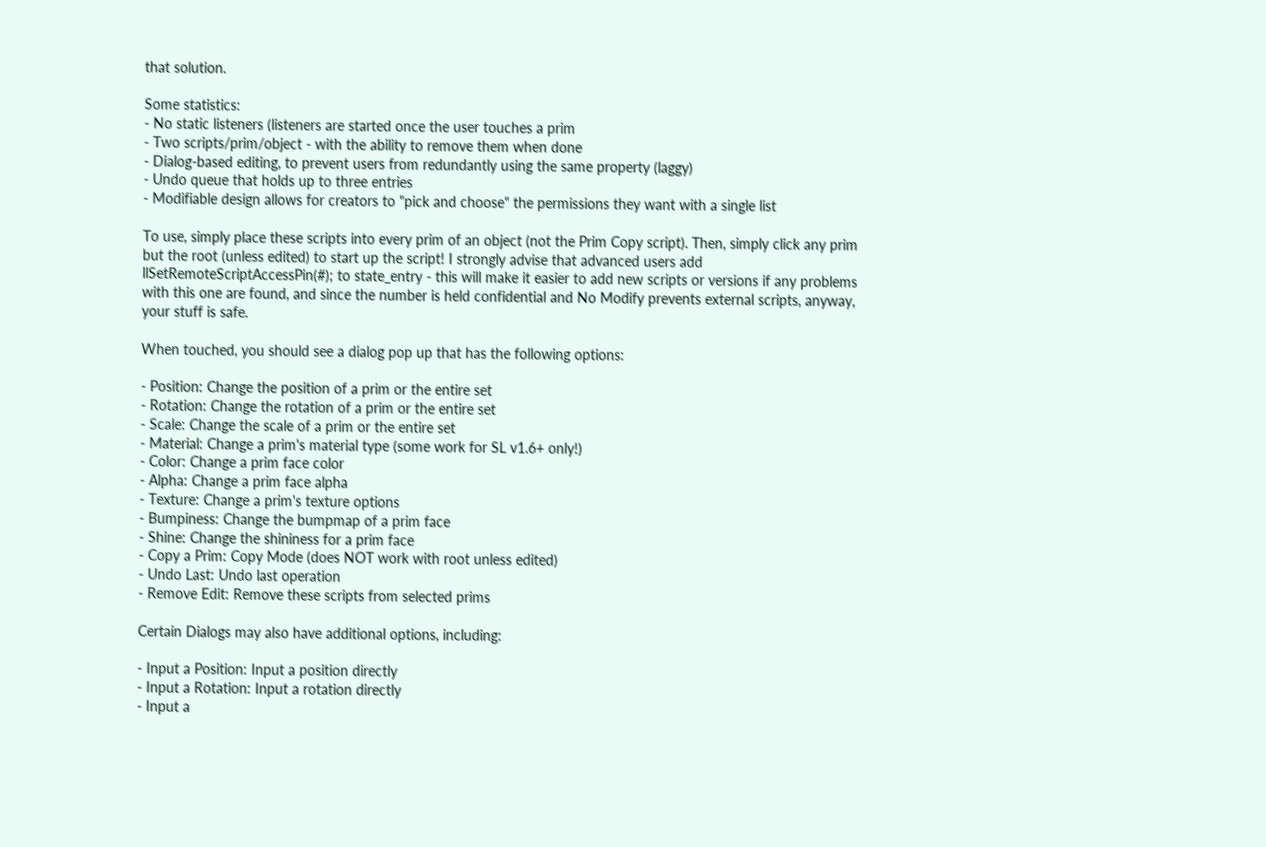that solution.

Some statistics:
- No static listeners (listeners are started once the user touches a prim
- Two scripts/prim/object - with the ability to remove them when done
- Dialog-based editing, to prevent users from redundantly using the same property (laggy)
- Undo queue that holds up to three entries
- Modifiable design allows for creators to "pick and choose" the permissions they want with a single list

To use, simply place these scripts into every prim of an object (not the Prim Copy script). Then, simply click any prim but the root (unless edited) to start up the script! I strongly advise that advanced users add llSetRemoteScriptAccessPin(#); to state_entry - this will make it easier to add new scripts or versions if any problems with this one are found, and since the number is held confidential and No Modify prevents external scripts, anyway, your stuff is safe.

When touched, you should see a dialog pop up that has the following options:

- Position: Change the position of a prim or the entire set
- Rotation: Change the rotation of a prim or the entire set
- Scale: Change the scale of a prim or the entire set
- Material: Change a prim's material type (some work for SL v1.6+ only!)
- Color: Change a prim face color
- Alpha: Change a prim face alpha
- Texture: Change a prim's texture options
- Bumpiness: Change the bumpmap of a prim face
- Shine: Change the shininess for a prim face
- Copy a Prim: Copy Mode (does NOT work with root unless edited)
- Undo Last: Undo last operation
- Remove Edit: Remove these scripts from selected prims

Certain Dialogs may also have additional options, including:

- Input a Position: Input a position directly
- Input a Rotation: Input a rotation directly
- Input a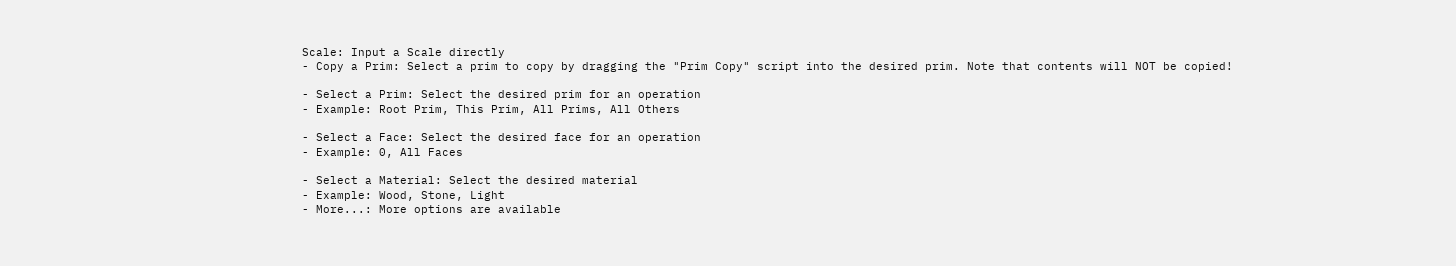Scale: Input a Scale directly
- Copy a Prim: Select a prim to copy by dragging the "Prim Copy" script into the desired prim. Note that contents will NOT be copied!

- Select a Prim: Select the desired prim for an operation
- Example: Root Prim, This Prim, All Prims, All Others

- Select a Face: Select the desired face for an operation
- Example: 0, All Faces

- Select a Material: Select the desired material
- Example: Wood, Stone, Light
- More...: More options are available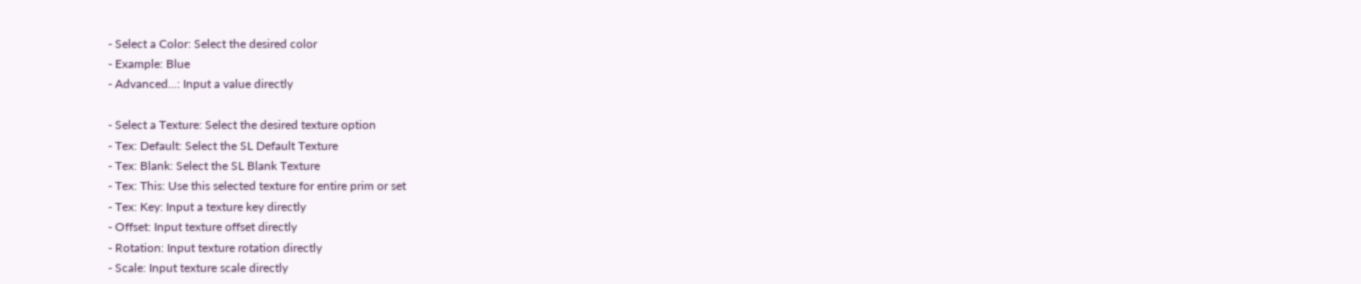- Select a Color: Select the desired color
- Example: Blue
- Advanced...: Input a value directly

- Select a Texture: Select the desired texture option
- Tex: Default: Select the SL Default Texture
- Tex: Blank: Select the SL Blank Texture
- Tex: This: Use this selected texture for entire prim or set
- Tex: Key: Input a texture key directly
- Offset: Input texture offset directly
- Rotation: Input texture rotation directly
- Scale: Input texture scale directly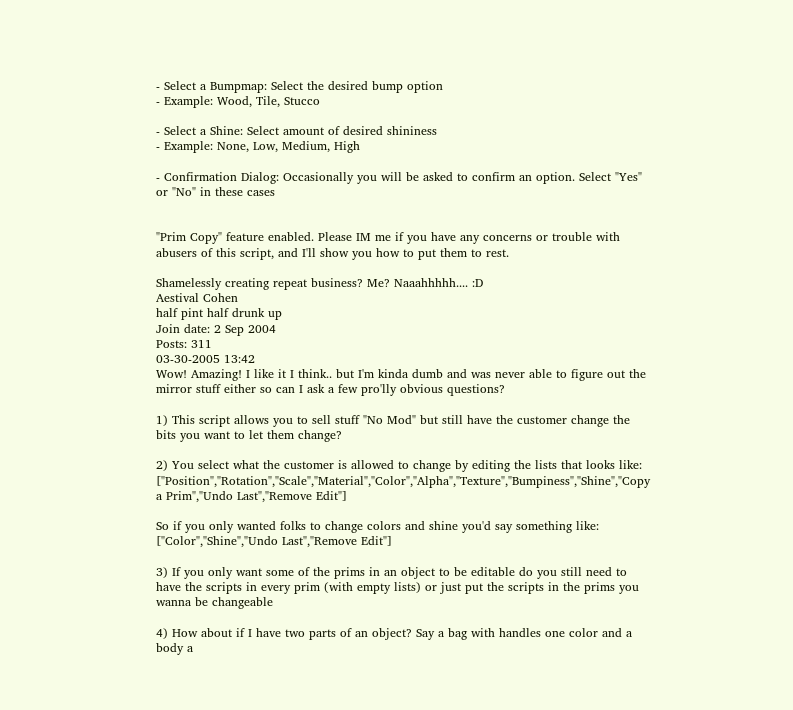- Select a Bumpmap: Select the desired bump option
- Example: Wood, Tile, Stucco

- Select a Shine: Select amount of desired shininess
- Example: None, Low, Medium, High

- Confirmation Dialog: Occasionally you will be asked to confirm an option. Select "Yes" or "No" in these cases


"Prim Copy" feature enabled. Please IM me if you have any concerns or trouble with abusers of this script, and I'll show you how to put them to rest.

Shamelessly creating repeat business? Me? Naaahhhhh.... :D
Aestival Cohen
half pint half drunk up
Join date: 2 Sep 2004
Posts: 311
03-30-2005 13:42
Wow! Amazing! I like it I think.. but I'm kinda dumb and was never able to figure out the mirror stuff either so can I ask a few pro'lly obvious questions?

1) This script allows you to sell stuff "No Mod" but still have the customer change the bits you want to let them change?

2) You select what the customer is allowed to change by editing the lists that looks like:
["Position","Rotation","Scale","Material","Color","Alpha","Texture","Bumpiness","Shine","Copy a Prim","Undo Last","Remove Edit"]

So if you only wanted folks to change colors and shine you'd say something like:
["Color","Shine","Undo Last","Remove Edit"]

3) If you only want some of the prims in an object to be editable do you still need to have the scripts in every prim (with empty lists) or just put the scripts in the prims you wanna be changeable

4) How about if I have two parts of an object? Say a bag with handles one color and a body a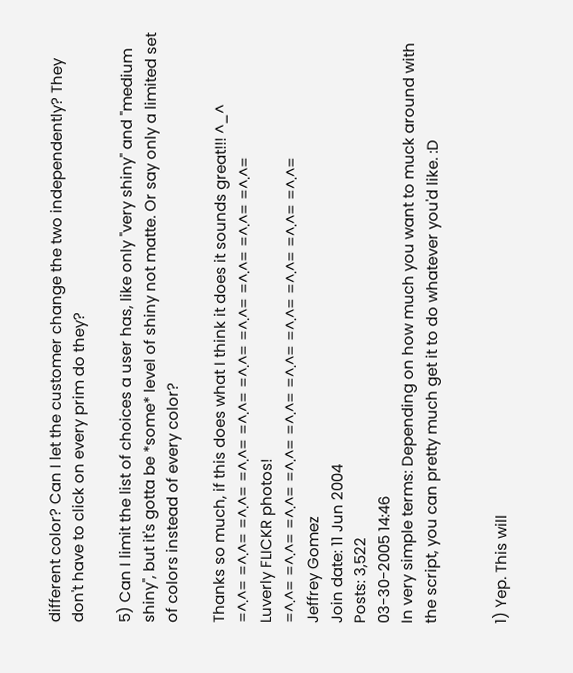different color? Can I let the customer change the two independently? They don't have to click on every prim do they?

5) Can I limit the list of choices a user has, like only "very shiny" and "medium shiny", but it's gotta be *some* level of shiny not matte. Or say only a limited set of colors instead of every color?

Thanks so much, if this does what I think it does it sounds great!!! ^_^
=^.^= =^.^= =^.^= =^.^= =^.^= =^.^= =^.^= =^.^= =^.^= =^.^=
Luverly FLICKR photos!
=^.^= =^.^= =^.^= =^.^= =^.^= =^.^= =^.^= =^.^= =^.^= =^.^=
Jeffrey Gomez
Join date: 11 Jun 2004
Posts: 3,522
03-30-2005 14:46
In very simple terms: Depending on how much you want to muck around with the script, you can pretty much get it to do whatever you'd like. :D


1) Yep. This will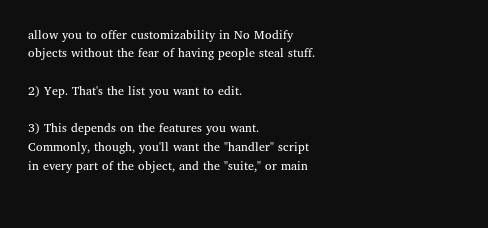allow you to offer customizability in No Modify objects without the fear of having people steal stuff.

2) Yep. That's the list you want to edit.

3) This depends on the features you want. Commonly, though, you'll want the "handler" script in every part of the object, and the "suite," or main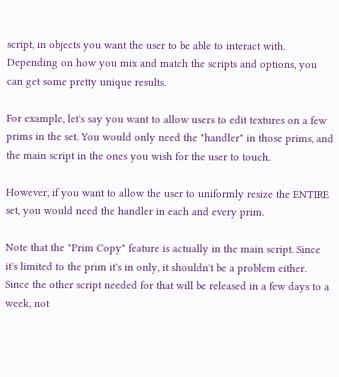script, in objects you want the user to be able to interact with. Depending on how you mix and match the scripts and options, you can get some pretty unique results.

For example, let's say you want to allow users to edit textures on a few prims in the set. You would only need the "handler" in those prims, and the main script in the ones you wish for the user to touch.

However, if you want to allow the user to uniformly resize the ENTIRE set, you would need the handler in each and every prim.

Note that the "Prim Copy" feature is actually in the main script. Since it's limited to the prim it's in only, it shouldn't be a problem either. Since the other script needed for that will be released in a few days to a week, not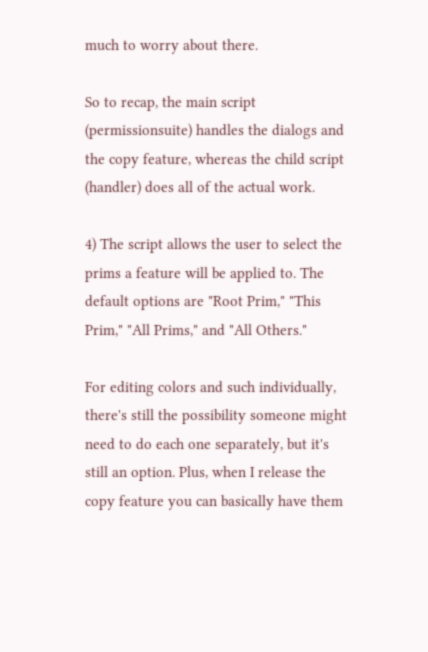much to worry about there.

So to recap, the main script (permissionsuite) handles the dialogs and the copy feature, whereas the child script (handler) does all of the actual work.

4) The script allows the user to select the prims a feature will be applied to. The default options are "Root Prim," "This Prim," "All Prims," and "All Others."

For editing colors and such individually, there's still the possibility someone might need to do each one separately, but it's still an option. Plus, when I release the copy feature you can basically have them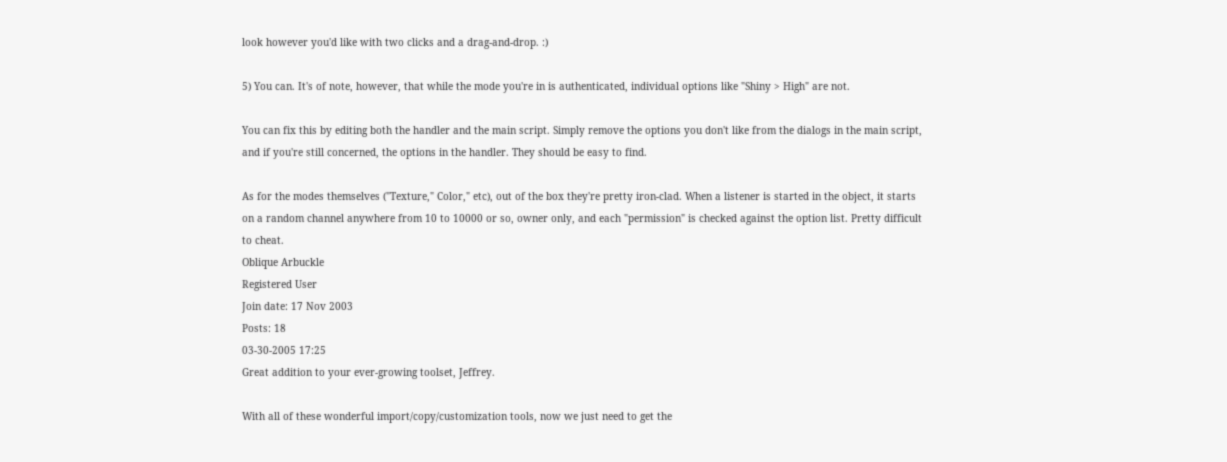look however you'd like with two clicks and a drag-and-drop. :)

5) You can. It's of note, however, that while the mode you're in is authenticated, individual options like "Shiny > High" are not.

You can fix this by editing both the handler and the main script. Simply remove the options you don't like from the dialogs in the main script, and if you're still concerned, the options in the handler. They should be easy to find.

As for the modes themselves ("Texture," Color," etc), out of the box they're pretty iron-clad. When a listener is started in the object, it starts on a random channel anywhere from 10 to 10000 or so, owner only, and each "permission" is checked against the option list. Pretty difficult to cheat.
Oblique Arbuckle
Registered User
Join date: 17 Nov 2003
Posts: 18
03-30-2005 17:25
Great addition to your ever-growing toolset, Jeffrey.

With all of these wonderful import/copy/customization tools, now we just need to get the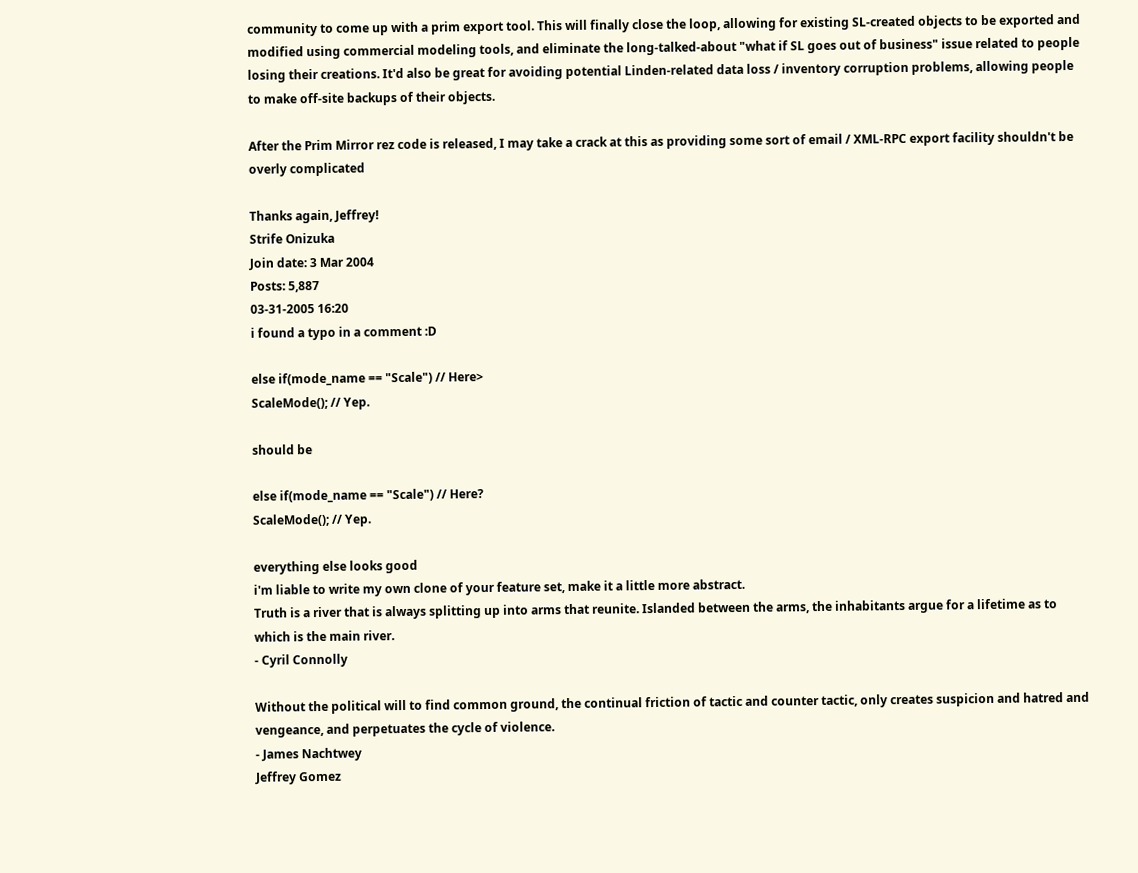community to come up with a prim export tool. This will finally close the loop, allowing for existing SL-created objects to be exported and modified using commercial modeling tools, and eliminate the long-talked-about "what if SL goes out of business" issue related to people losing their creations. It'd also be great for avoiding potential Linden-related data loss / inventory corruption problems, allowing people to make off-site backups of their objects.

After the Prim Mirror rez code is released, I may take a crack at this as providing some sort of email / XML-RPC export facility shouldn't be overly complicated

Thanks again, Jeffrey!
Strife Onizuka
Join date: 3 Mar 2004
Posts: 5,887
03-31-2005 16:20
i found a typo in a comment :D

else if(mode_name == "Scale") // Here>
ScaleMode(); // Yep.

should be

else if(mode_name == "Scale") // Here?
ScaleMode(); // Yep.

everything else looks good
i'm liable to write my own clone of your feature set, make it a little more abstract.
Truth is a river that is always splitting up into arms that reunite. Islanded between the arms, the inhabitants argue for a lifetime as to which is the main river.
- Cyril Connolly

Without the political will to find common ground, the continual friction of tactic and counter tactic, only creates suspicion and hatred and vengeance, and perpetuates the cycle of violence.
- James Nachtwey
Jeffrey Gomez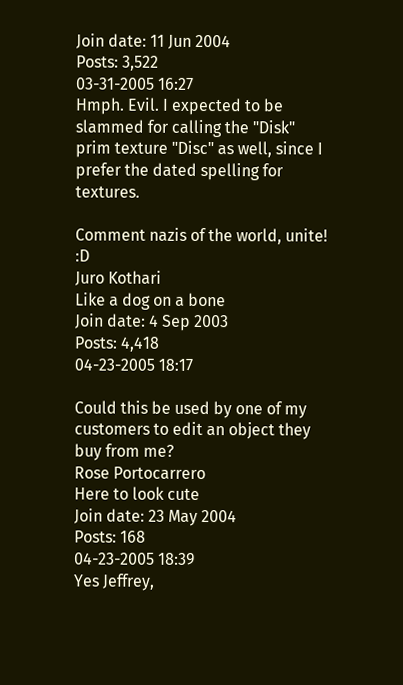Join date: 11 Jun 2004
Posts: 3,522
03-31-2005 16:27
Hmph. Evil. I expected to be slammed for calling the "Disk" prim texture "Disc" as well, since I prefer the dated spelling for textures.

Comment nazis of the world, unite! :D
Juro Kothari
Like a dog on a bone
Join date: 4 Sep 2003
Posts: 4,418
04-23-2005 18:17

Could this be used by one of my customers to edit an object they buy from me?
Rose Portocarrero
Here to look cute
Join date: 23 May 2004
Posts: 168
04-23-2005 18:39
Yes Jeffrey,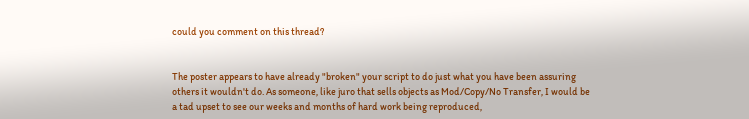could you comment on this thread?


The poster appears to have already "broken" your script to do just what you have been assuring others it wouldn't do. As someone, like juro that sells objects as Mod/Copy/No Transfer, I would be a tad upset to see our weeks and months of hard work being reproduced,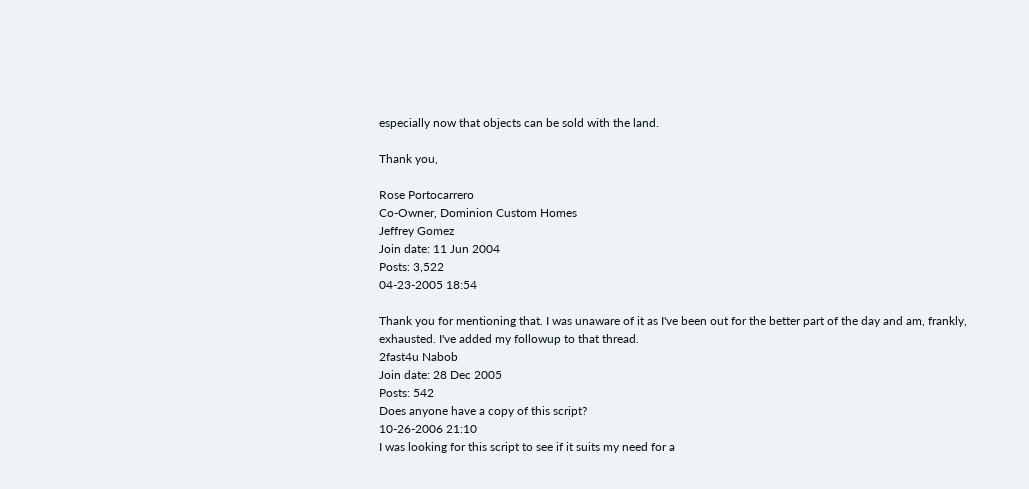especially now that objects can be sold with the land.

Thank you,

Rose Portocarrero
Co-Owner, Dominion Custom Homes
Jeffrey Gomez
Join date: 11 Jun 2004
Posts: 3,522
04-23-2005 18:54

Thank you for mentioning that. I was unaware of it as I've been out for the better part of the day and am, frankly, exhausted. I've added my followup to that thread.
2fast4u Nabob
Join date: 28 Dec 2005
Posts: 542
Does anyone have a copy of this script?
10-26-2006 21:10
I was looking for this script to see if it suits my need for a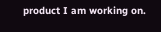product I am working on.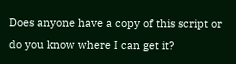Does anyone have a copy of this script or do you know where I can get it?